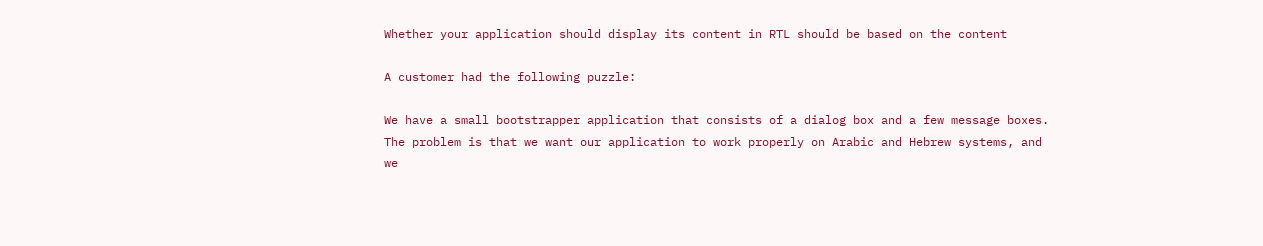Whether your application should display its content in RTL should be based on the content

A customer had the following puzzle:

We have a small bootstrapper application that consists of a dialog box and a few message boxes. The problem is that we want our application to work properly on Arabic and Hebrew systems, and we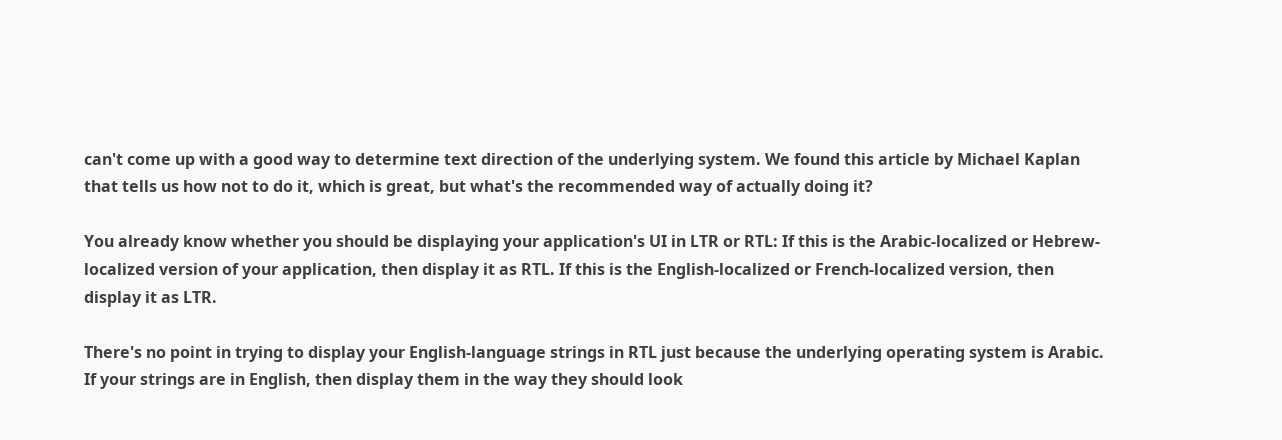can't come up with a good way to determine text direction of the underlying system. We found this article by Michael Kaplan that tells us how not to do it, which is great, but what's the recommended way of actually doing it?

You already know whether you should be displaying your application's UI in LTR or RTL: If this is the Arabic-localized or Hebrew-localized version of your application, then display it as RTL. If this is the English-localized or French-localized version, then display it as LTR.

There's no point in trying to display your English-language strings in RTL just because the underlying operating system is Arabic. If your strings are in English, then display them in the way they should look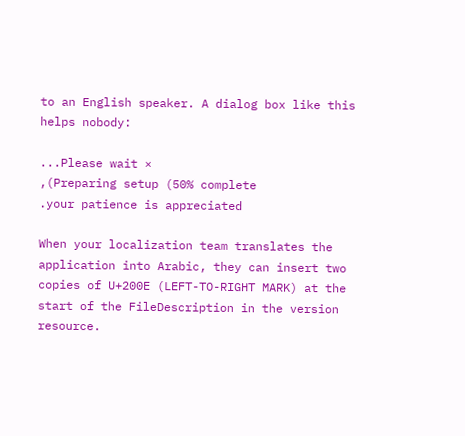to an English speaker. A dialog box like this helps nobody:

...Please wait ×
,(Preparing setup (50% complete
.your patience is appreciated

When your localization team translates the application into Arabic, they can insert two copies of U+200E (LEFT-TO-RIGHT MARK) at the start of the FileDescription in the version resource.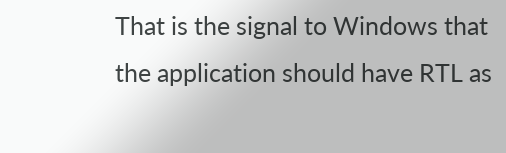That is the signal to Windows that the application should have RTL as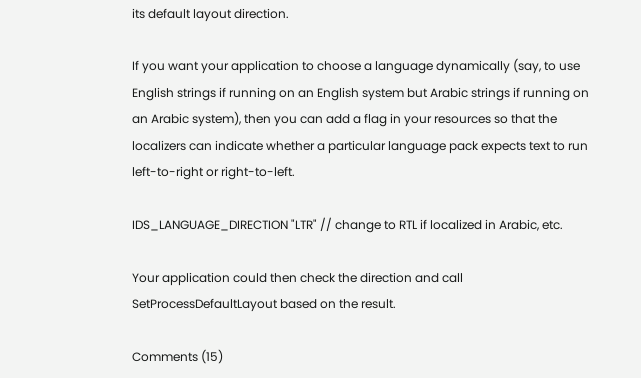its default layout direction.

If you want your application to choose a language dynamically (say, to use English strings if running on an English system but Arabic strings if running on an Arabic system), then you can add a flag in your resources so that the localizers can indicate whether a particular language pack expects text to run left-to-right or right-to-left.

IDS_LANGUAGE_DIRECTION "LTR" // change to RTL if localized in Arabic, etc.

Your application could then check the direction and call SetProcessDefaultLayout based on the result.

Comments (15)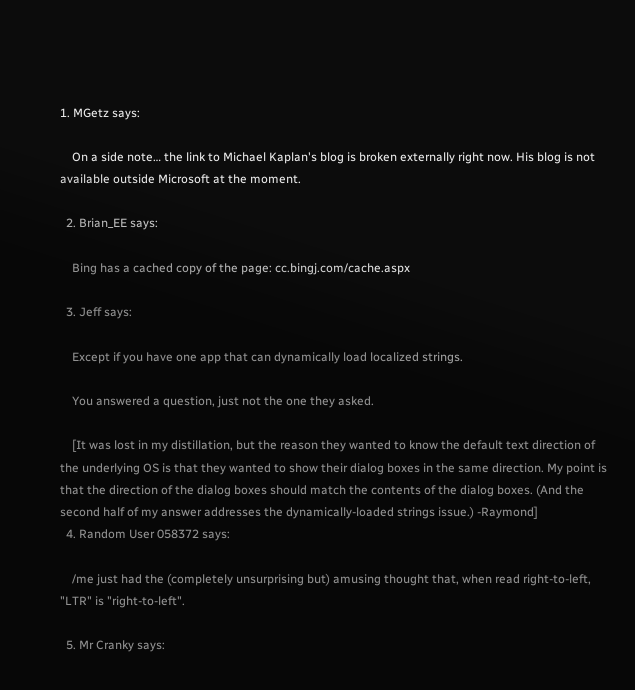1. MGetz says:

    On a side note… the link to Michael Kaplan's blog is broken externally right now. His blog is not available outside Microsoft at the moment.

  2. Brian_EE says:

    Bing has a cached copy of the page: cc.bingj.com/cache.aspx

  3. Jeff says:

    Except if you have one app that can dynamically load localized strings.

    You answered a question, just not the one they asked.

    [It was lost in my distillation, but the reason they wanted to know the default text direction of the underlying OS is that they wanted to show their dialog boxes in the same direction. My point is that the direction of the dialog boxes should match the contents of the dialog boxes. (And the second half of my answer addresses the dynamically-loaded strings issue.) -Raymond]
  4. Random User 058372 says:

    /me just had the (completely unsurprising but) amusing thought that, when read right-to-left, "LTR" is "right-to-left".

  5. Mr Cranky says: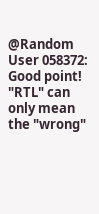@Random User 058372: Good point!  "RTL" can only mean the "wrong"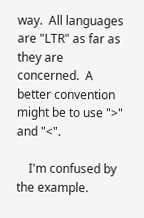way.  All languages are "LTR" as far as they are concerned.  A better convention might be to use ">" and "<".

    I'm confused by the example.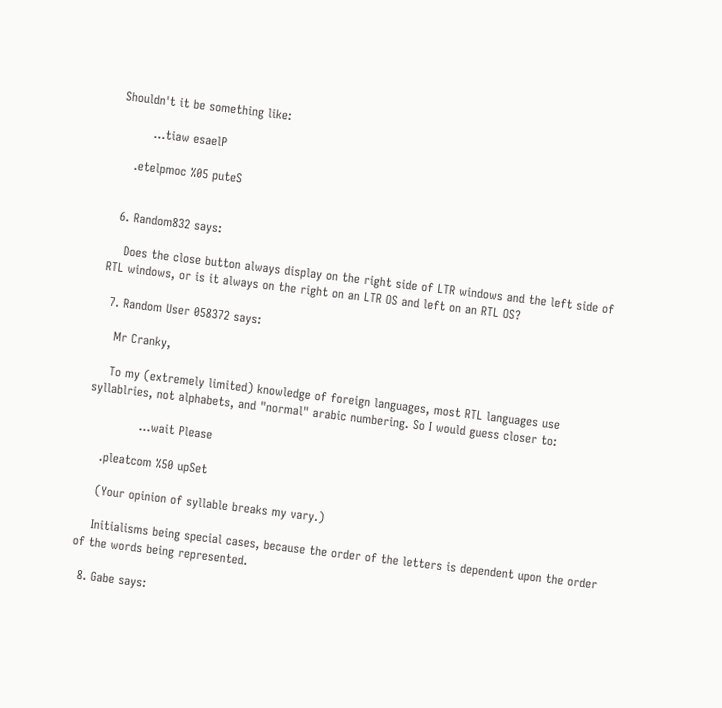Shouldn't it be something like:

        …tiaw esaelP

    .etelpmoc %05 puteS


  6. Random832 says:

    Does the close button always display on the right side of LTR windows and the left side of RTL windows, or is it always on the right on an LTR OS and left on an RTL OS?

  7. Random User 058372 says:

    Mr Cranky,

    To my (extremely limited) knowledge of foreign languages, most RTL languages use syllablries, not alphabets, and "normal" arabic numbering. So I would guess closer to:

             …wait Please

    .pleatcom %50 upSet

    (Your opinion of syllable breaks my vary.)

    Initialisms being special cases, because the order of the letters is dependent upon the order of the words being represented.

  8. Gabe says: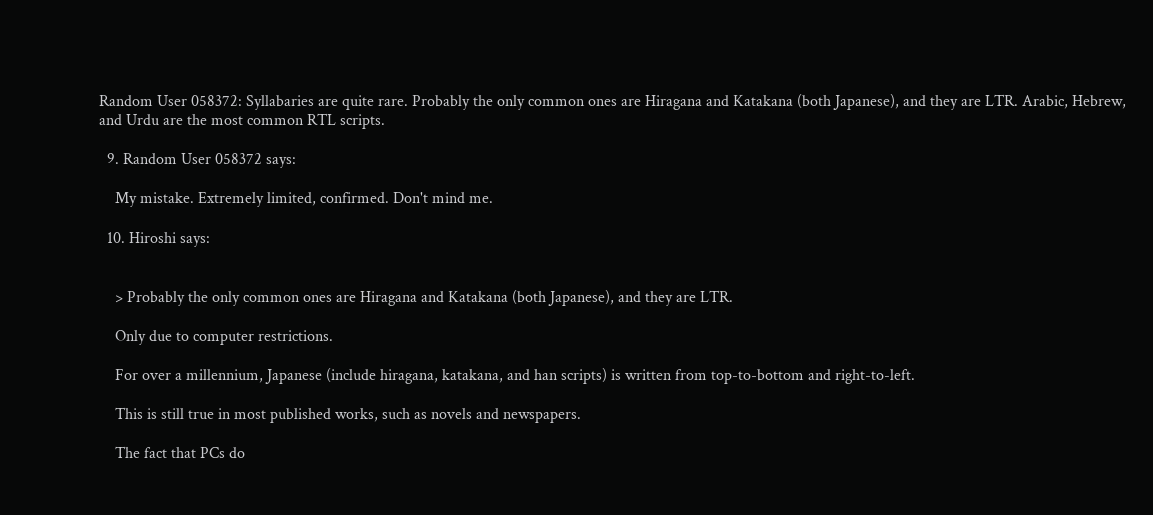Random User 058372: Syllabaries are quite rare. Probably the only common ones are Hiragana and Katakana (both Japanese), and they are LTR. Arabic, Hebrew, and Urdu are the most common RTL scripts.

  9. Random User 058372 says:

    My mistake. Extremely limited, confirmed. Don't mind me.

  10. Hiroshi says:


    > Probably the only common ones are Hiragana and Katakana (both Japanese), and they are LTR.

    Only due to computer restrictions.

    For over a millennium, Japanese (include hiragana, katakana, and han scripts) is written from top-to-bottom and right-to-left.

    This is still true in most published works, such as novels and newspapers.

    The fact that PCs do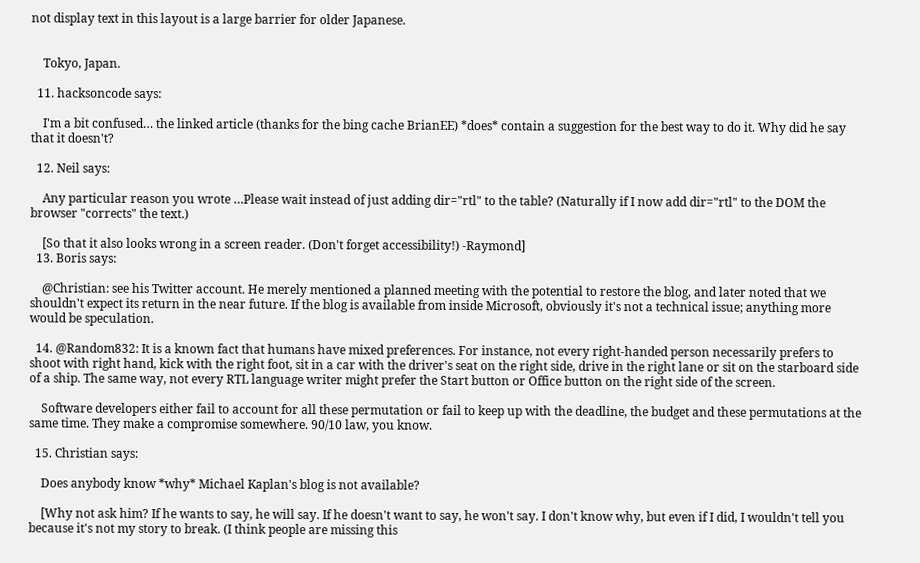not display text in this layout is a large barrier for older Japanese.


    Tokyo, Japan.

  11. hacksoncode says:

    I'm a bit confused… the linked article (thanks for the bing cache BrianEE) *does* contain a suggestion for the best way to do it. Why did he say that it doesn't?

  12. Neil says:

    Any particular reason you wrote …Please wait instead of just adding dir="rtl" to the table? (Naturally if I now add dir="rtl" to the DOM the browser "corrects" the text.)

    [So that it also looks wrong in a screen reader. (Don't forget accessibility!) -Raymond]
  13. Boris says:

    @Christian: see his Twitter account. He merely mentioned a planned meeting with the potential to restore the blog, and later noted that we shouldn't expect its return in the near future. If the blog is available from inside Microsoft, obviously it's not a technical issue; anything more would be speculation.

  14. @Random832: It is a known fact that humans have mixed preferences. For instance, not every right-handed person necessarily prefers to shoot with right hand, kick with the right foot, sit in a car with the driver's seat on the right side, drive in the right lane or sit on the starboard side of a ship. The same way, not every RTL language writer might prefer the Start button or Office button on the right side of the screen.

    Software developers either fail to account for all these permutation or fail to keep up with the deadline, the budget and these permutations at the same time. They make a compromise somewhere. 90/10 law, you know.

  15. Christian says:

    Does anybody know *why* Michael Kaplan's blog is not available?

    [Why not ask him? If he wants to say, he will say. If he doesn't want to say, he won't say. I don't know why, but even if I did, I wouldn't tell you because it's not my story to break. (I think people are missing this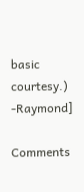basic courtesy.) -Raymond]

Comments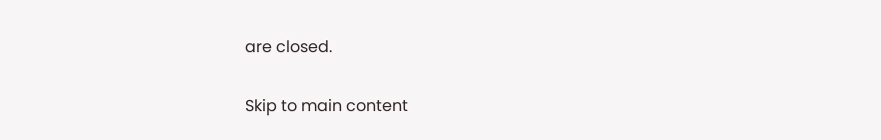are closed.

Skip to main content